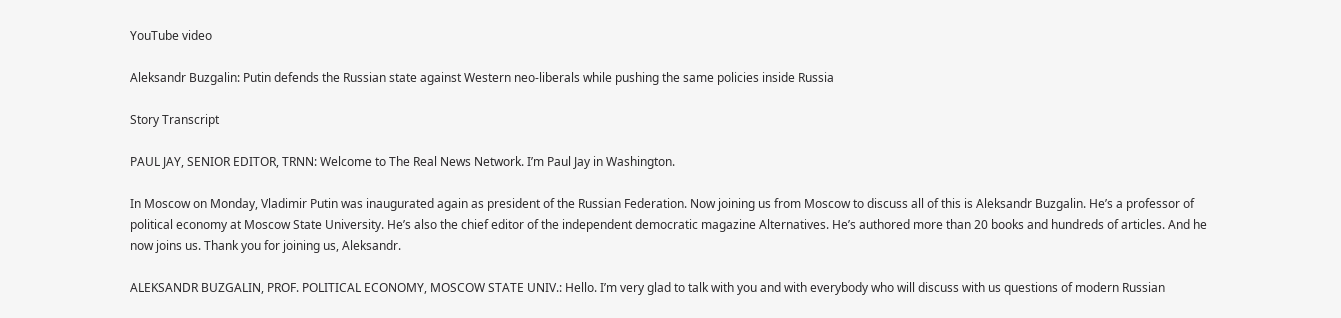YouTube video

Aleksandr Buzgalin: Putin defends the Russian state against Western neo-liberals while pushing the same policies inside Russia

Story Transcript

PAUL JAY, SENIOR EDITOR, TRNN: Welcome to The Real News Network. I’m Paul Jay in Washington.

In Moscow on Monday, Vladimir Putin was inaugurated again as president of the Russian Federation. Now joining us from Moscow to discuss all of this is Aleksandr Buzgalin. He’s a professor of political economy at Moscow State University. He’s also the chief editor of the independent democratic magazine Alternatives. He’s authored more than 20 books and hundreds of articles. And he now joins us. Thank you for joining us, Aleksandr.

ALEKSANDR BUZGALIN, PROF. POLITICAL ECONOMY, MOSCOW STATE UNIV.: Hello. I’m very glad to talk with you and with everybody who will discuss with us questions of modern Russian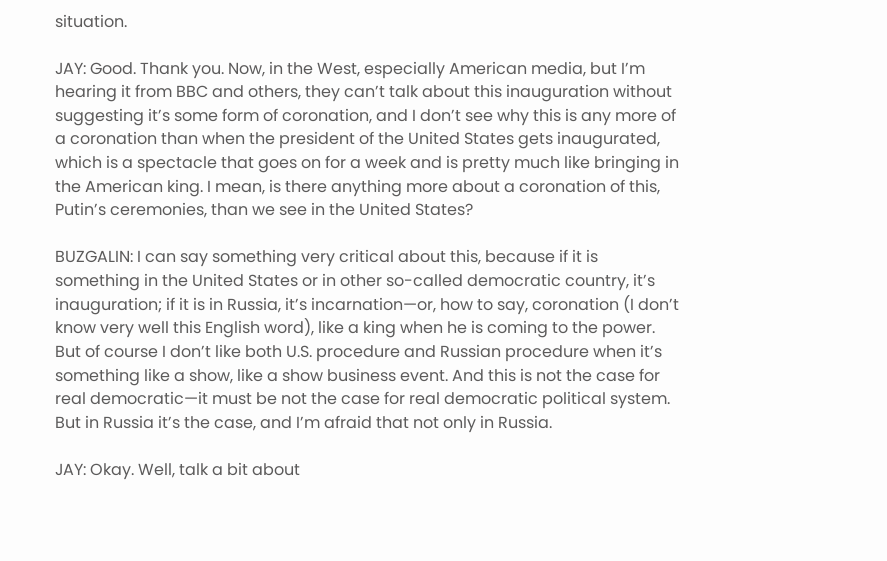situation.

JAY: Good. Thank you. Now, in the West, especially American media, but I’m hearing it from BBC and others, they can’t talk about this inauguration without suggesting it’s some form of coronation, and I don’t see why this is any more of a coronation than when the president of the United States gets inaugurated, which is a spectacle that goes on for a week and is pretty much like bringing in the American king. I mean, is there anything more about a coronation of this, Putin’s ceremonies, than we see in the United States?

BUZGALIN: I can say something very critical about this, because if it is something in the United States or in other so-called democratic country, it’s inauguration; if it is in Russia, it’s incarnation—or, how to say, coronation (I don’t know very well this English word), like a king when he is coming to the power. But of course I don’t like both U.S. procedure and Russian procedure when it’s something like a show, like a show business event. And this is not the case for real democratic—it must be not the case for real democratic political system. But in Russia it’s the case, and I’m afraid that not only in Russia.

JAY: Okay. Well, talk a bit about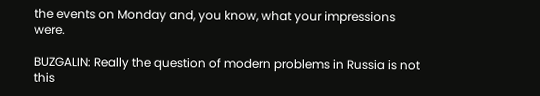the events on Monday and, you know, what your impressions were.

BUZGALIN: Really the question of modern problems in Russia is not this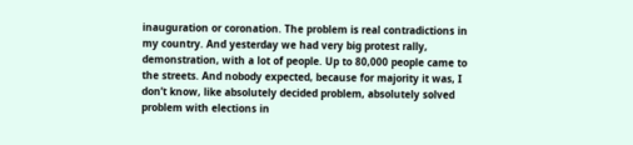inauguration or coronation. The problem is real contradictions in my country. And yesterday we had very big protest rally, demonstration, with a lot of people. Up to 80,000 people came to the streets. And nobody expected, because for majority it was, I don’t know, like absolutely decided problem, absolutely solved problem with elections in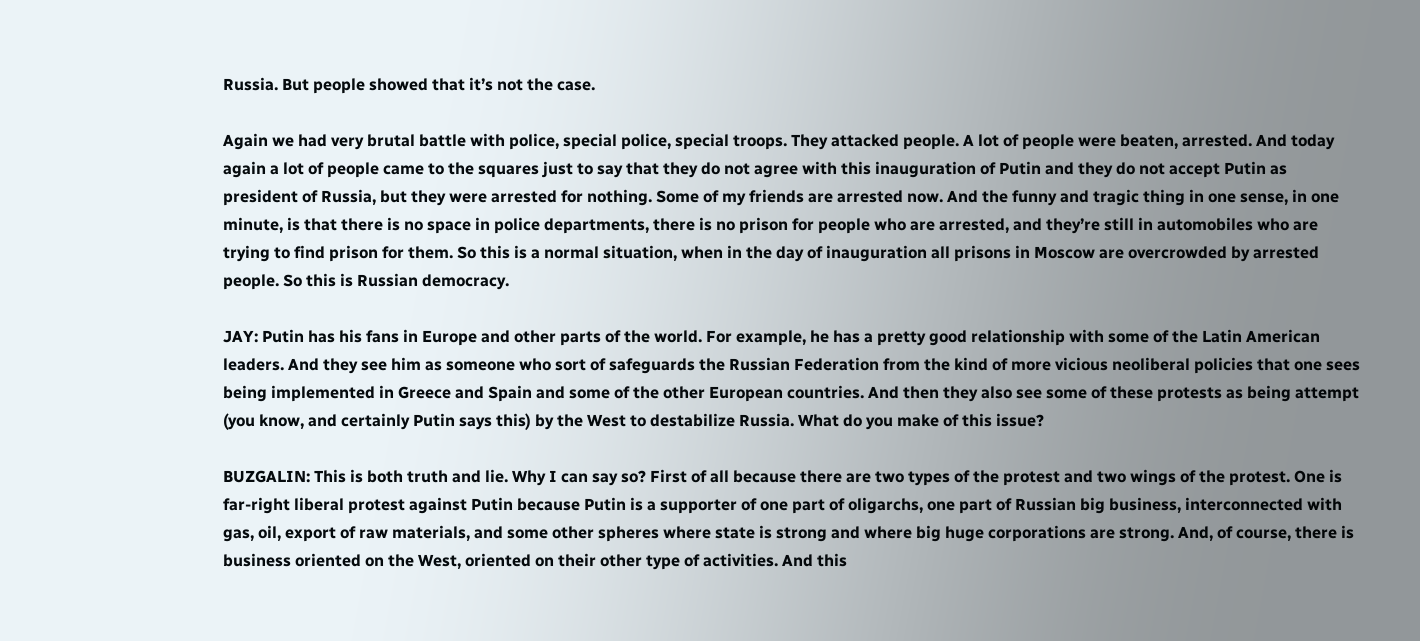Russia. But people showed that it’s not the case.

Again we had very brutal battle with police, special police, special troops. They attacked people. A lot of people were beaten, arrested. And today again a lot of people came to the squares just to say that they do not agree with this inauguration of Putin and they do not accept Putin as president of Russia, but they were arrested for nothing. Some of my friends are arrested now. And the funny and tragic thing in one sense, in one minute, is that there is no space in police departments, there is no prison for people who are arrested, and they’re still in automobiles who are trying to find prison for them. So this is a normal situation, when in the day of inauguration all prisons in Moscow are overcrowded by arrested people. So this is Russian democracy.

JAY: Putin has his fans in Europe and other parts of the world. For example, he has a pretty good relationship with some of the Latin American leaders. And they see him as someone who sort of safeguards the Russian Federation from the kind of more vicious neoliberal policies that one sees being implemented in Greece and Spain and some of the other European countries. And then they also see some of these protests as being attempt (you know, and certainly Putin says this) by the West to destabilize Russia. What do you make of this issue?

BUZGALIN: This is both truth and lie. Why I can say so? First of all because there are two types of the protest and two wings of the protest. One is far-right liberal protest against Putin because Putin is a supporter of one part of oligarchs, one part of Russian big business, interconnected with gas, oil, export of raw materials, and some other spheres where state is strong and where big huge corporations are strong. And, of course, there is business oriented on the West, oriented on their other type of activities. And this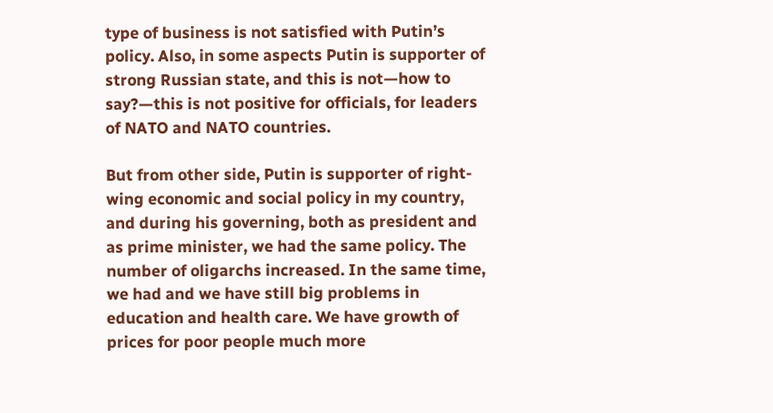type of business is not satisfied with Putin’s policy. Also, in some aspects Putin is supporter of strong Russian state, and this is not—how to say?—this is not positive for officials, for leaders of NATO and NATO countries.

But from other side, Putin is supporter of right-wing economic and social policy in my country, and during his governing, both as president and as prime minister, we had the same policy. The number of oligarchs increased. In the same time, we had and we have still big problems in education and health care. We have growth of prices for poor people much more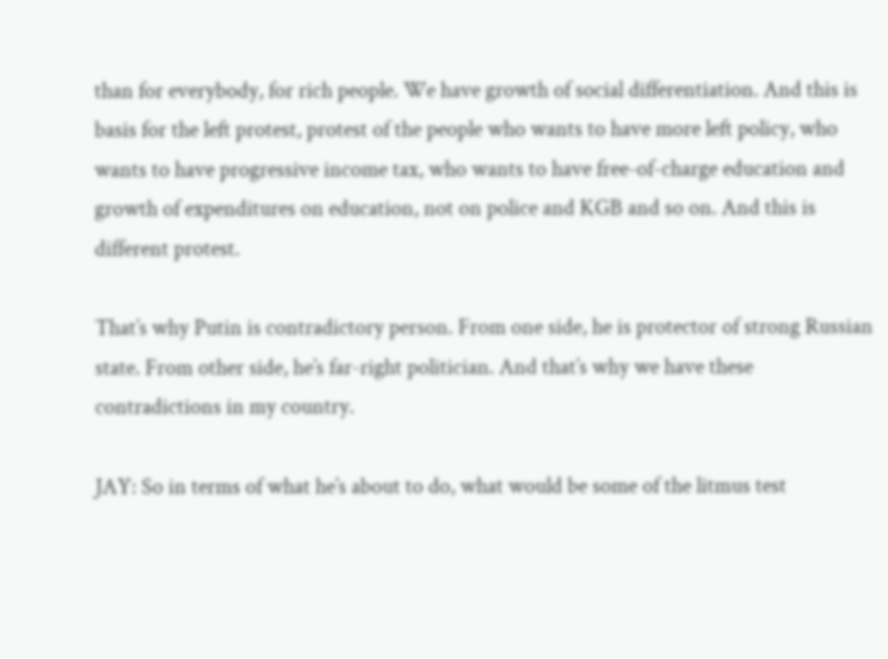than for everybody, for rich people. We have growth of social differentiation. And this is basis for the left protest, protest of the people who wants to have more left policy, who wants to have progressive income tax, who wants to have free-of-charge education and growth of expenditures on education, not on police and KGB and so on. And this is different protest.

That’s why Putin is contradictory person. From one side, he is protector of strong Russian state. From other side, he’s far-right politician. And that’s why we have these contradictions in my country.

JAY: So in terms of what he’s about to do, what would be some of the litmus test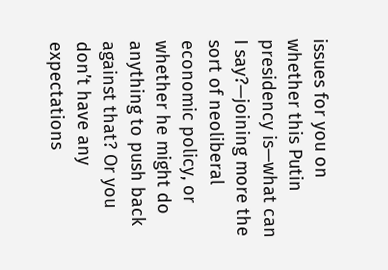issues for you on whether this Putin presidency is—what can I say?—joining more the sort of neoliberal economic policy, or whether he might do anything to push back against that? Or you don’t have any expectations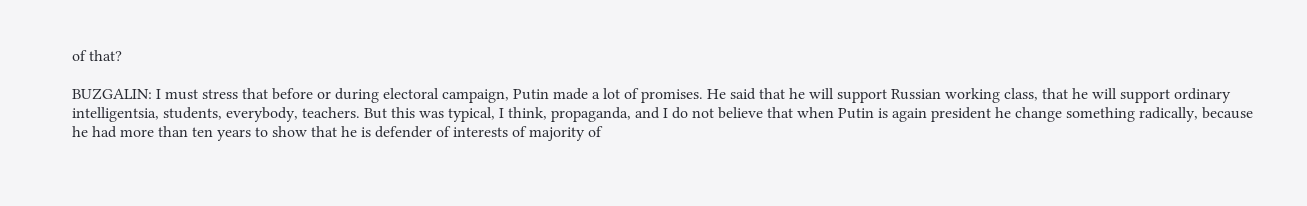of that?

BUZGALIN: I must stress that before or during electoral campaign, Putin made a lot of promises. He said that he will support Russian working class, that he will support ordinary intelligentsia, students, everybody, teachers. But this was typical, I think, propaganda, and I do not believe that when Putin is again president he change something radically, because he had more than ten years to show that he is defender of interests of majority of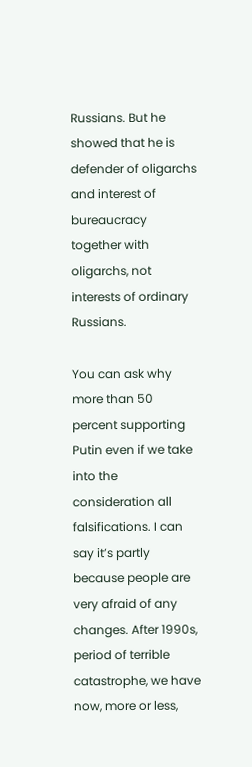Russians. But he showed that he is defender of oligarchs and interest of bureaucracy together with oligarchs, not interests of ordinary Russians.

You can ask why more than 50 percent supporting Putin even if we take into the consideration all falsifications. I can say it’s partly because people are very afraid of any changes. After 1990s, period of terrible catastrophe, we have now, more or less,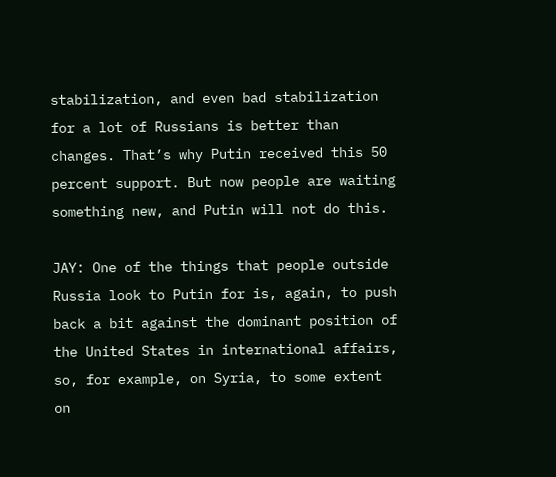stabilization, and even bad stabilization for a lot of Russians is better than changes. That’s why Putin received this 50 percent support. But now people are waiting something new, and Putin will not do this.

JAY: One of the things that people outside Russia look to Putin for is, again, to push back a bit against the dominant position of the United States in international affairs, so, for example, on Syria, to some extent on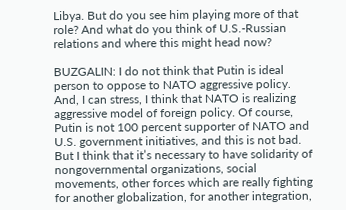Libya. But do you see him playing more of that role? And what do you think of U.S.-Russian relations and where this might head now?

BUZGALIN: I do not think that Putin is ideal person to oppose to NATO aggressive policy. And, I can stress, I think that NATO is realizing aggressive model of foreign policy. Of course, Putin is not 100 percent supporter of NATO and U.S. government initiatives, and this is not bad. But I think that it’s necessary to have solidarity of nongovernmental organizations, social movements, other forces which are really fighting for another globalization, for another integration,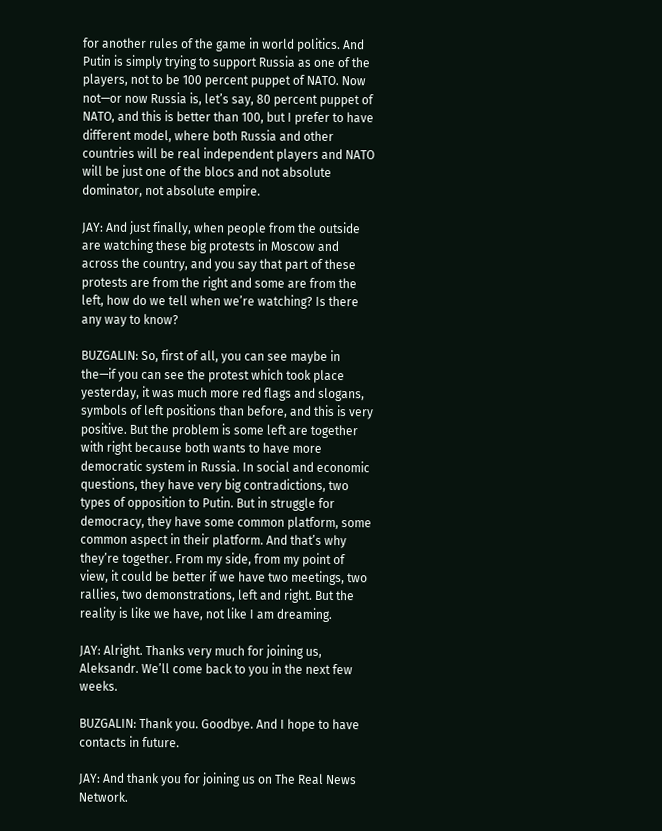for another rules of the game in world politics. And Putin is simply trying to support Russia as one of the players, not to be 100 percent puppet of NATO. Now not—or now Russia is, let’s say, 80 percent puppet of NATO, and this is better than 100, but I prefer to have different model, where both Russia and other countries will be real independent players and NATO will be just one of the blocs and not absolute dominator, not absolute empire.

JAY: And just finally, when people from the outside are watching these big protests in Moscow and across the country, and you say that part of these protests are from the right and some are from the left, how do we tell when we’re watching? Is there any way to know?

BUZGALIN: So, first of all, you can see maybe in the—if you can see the protest which took place yesterday, it was much more red flags and slogans, symbols of left positions than before, and this is very positive. But the problem is some left are together with right because both wants to have more democratic system in Russia. In social and economic questions, they have very big contradictions, two types of opposition to Putin. But in struggle for democracy, they have some common platform, some common aspect in their platform. And that’s why they’re together. From my side, from my point of view, it could be better if we have two meetings, two rallies, two demonstrations, left and right. But the reality is like we have, not like I am dreaming.

JAY: Alright. Thanks very much for joining us, Aleksandr. We’ll come back to you in the next few weeks.

BUZGALIN: Thank you. Goodbye. And I hope to have contacts in future.

JAY: And thank you for joining us on The Real News Network.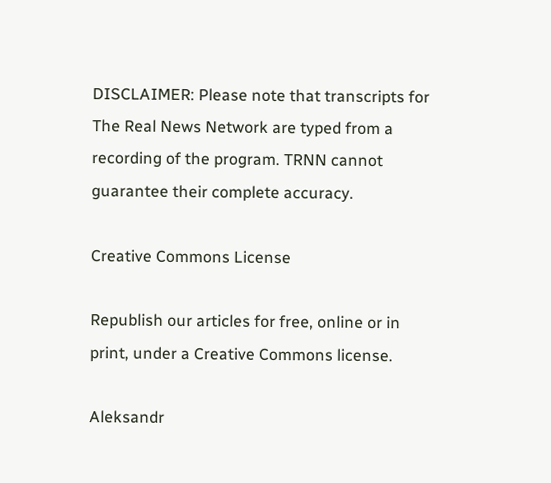DISCLAIMER: Please note that transcripts for The Real News Network are typed from a recording of the program. TRNN cannot guarantee their complete accuracy.

Creative Commons License

Republish our articles for free, online or in print, under a Creative Commons license.

Aleksandr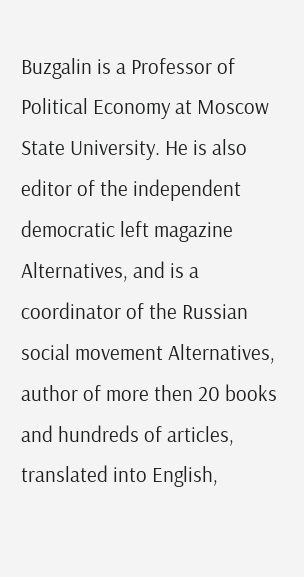Buzgalin is a Professor of Political Economy at Moscow State University. He is also editor of the independent democratic left magazine Alternatives, and is a coordinator of the Russian social movement Alternatives, author of more then 20 books and hundreds of articles, translated into English,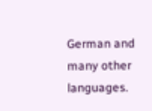German and many other languages.